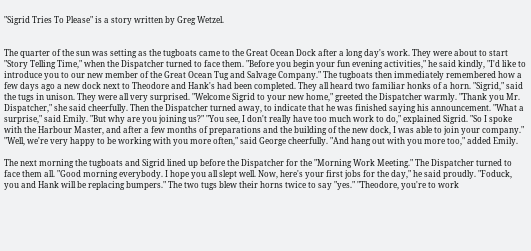"Sigrid Tries To Please" is a story written by Greg Wetzel.


The quarter of the sun was setting as the tugboats came to the Great Ocean Dock after a long day's work. They were about to start "Story Telling Time," when the Dispatcher turned to face them. "Before you begin your fun evening activities," he said kindly, "I'd like to introduce you to our new member of the Great Ocean Tug and Salvage Company." The tugboats then immediately remembered how a few days ago a new dock next to Theodore and Hank's had been completed. They all heard two familiar honks of a horn. "Sigrid," said the tugs in unison. They were all very surprised. "Welcome Sigrid to your new home," greeted the Dispatcher warmly. "Thank you Mr. Dispatcher," she said cheerfully. Then the Dispatcher turned away, to indicate that he was finished saying his announcement. "What a surprise," said Emily. "But why are you joining us?" "You see, I don't really have too much work to do," explained Sigrid. "So I spoke with the Harbour Master, and after a few months of preparations and the building of the new dock, I was able to join your company." "Well, we're very happy to be working with you more often," said George cheerfully. "And hang out with you more too," added Emily.

The next morning the tugboats and Sigrid lined up before the Dispatcher for the "Morning Work Meeting." The Dispatcher turned to face them all. "Good morning everybody. I hope you all slept well. Now, here's your first jobs for the day," he said proudly. "Foduck, you and Hank will be replacing bumpers." The two tugs blew their horns twice to say "yes." "Theodore, you're to work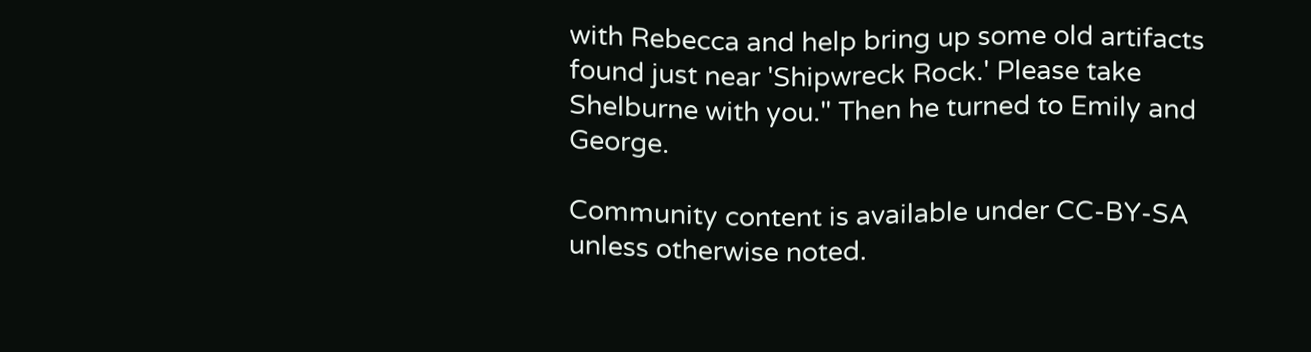with Rebecca and help bring up some old artifacts found just near 'Shipwreck Rock.' Please take Shelburne with you." Then he turned to Emily and George.

Community content is available under CC-BY-SA unless otherwise noted.